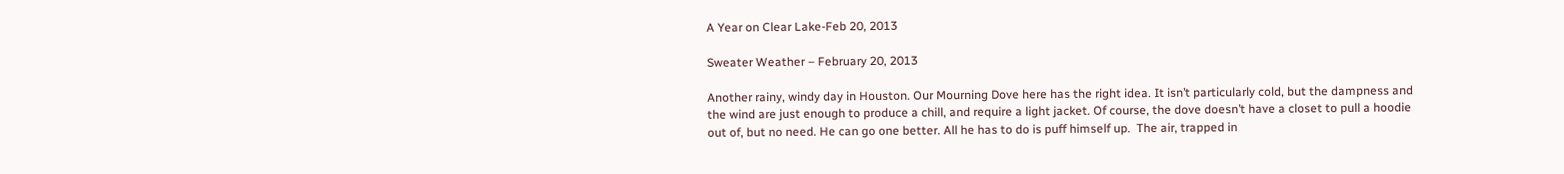A Year on Clear Lake-Feb 20, 2013

Sweater Weather – February 20, 2013

Another rainy, windy day in Houston. Our Mourning Dove here has the right idea. It isn’t particularly cold, but the dampness and the wind are just enough to produce a chill, and require a light jacket. Of course, the dove doesn’t have a closet to pull a hoodie out of, but no need. He can go one better. All he has to do is puff himself up.  The air, trapped in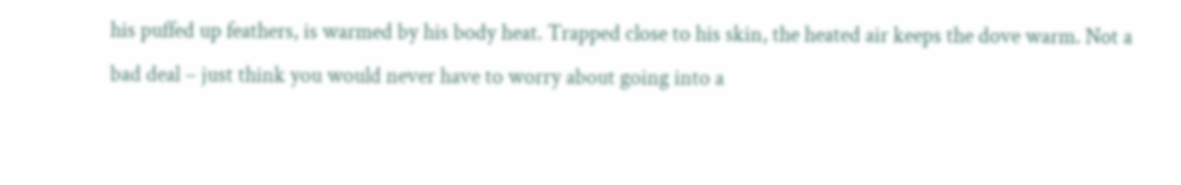his puffed up feathers, is warmed by his body heat. Trapped close to his skin, the heated air keeps the dove warm. Not a bad deal – just think you would never have to worry about going into a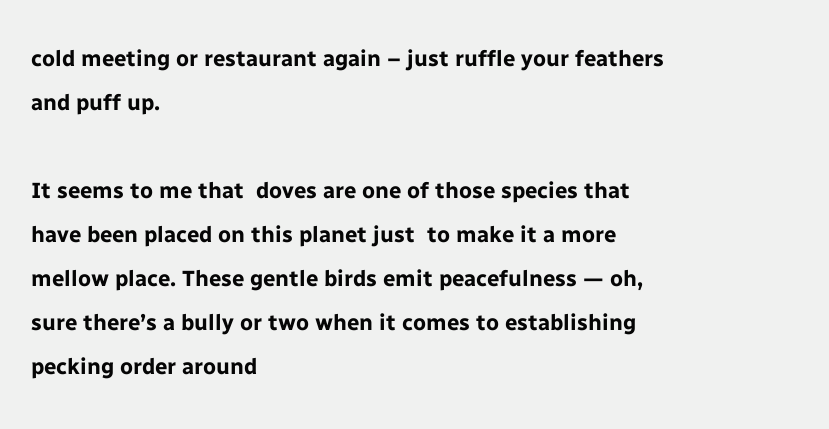cold meeting or restaurant again – just ruffle your feathers and puff up.

It seems to me that  doves are one of those species that have been placed on this planet just  to make it a more mellow place. These gentle birds emit peacefulness — oh, sure there’s a bully or two when it comes to establishing pecking order around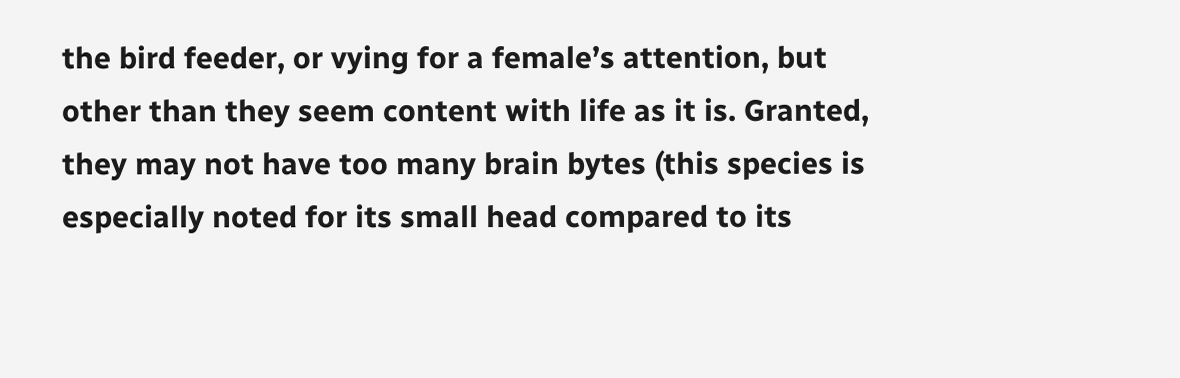the bird feeder, or vying for a female’s attention, but other than they seem content with life as it is. Granted, they may not have too many brain bytes (this species is especially noted for its small head compared to its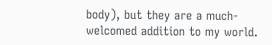body), but they are a much-welcomed addition to my world.